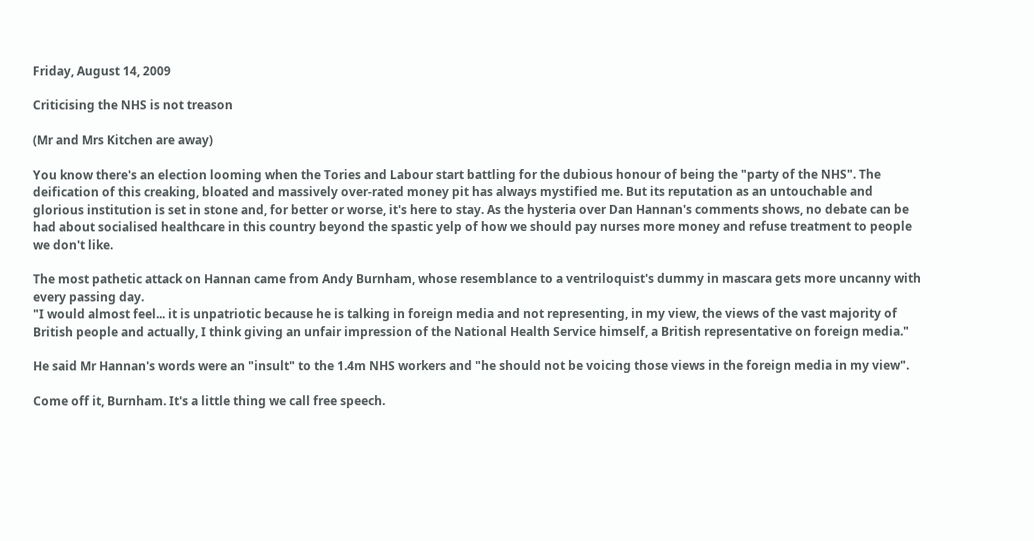Friday, August 14, 2009

Criticising the NHS is not treason

(Mr and Mrs Kitchen are away)

You know there's an election looming when the Tories and Labour start battling for the dubious honour of being the "party of the NHS". The deification of this creaking, bloated and massively over-rated money pit has always mystified me. But its reputation as an untouchable and glorious institution is set in stone and, for better or worse, it's here to stay. As the hysteria over Dan Hannan's comments shows, no debate can be had about socialised healthcare in this country beyond the spastic yelp of how we should pay nurses more money and refuse treatment to people we don't like.

The most pathetic attack on Hannan came from Andy Burnham, whose resemblance to a ventriloquist's dummy in mascara gets more uncanny with every passing day.
"I would almost feel... it is unpatriotic because he is talking in foreign media and not representing, in my view, the views of the vast majority of British people and actually, I think giving an unfair impression of the National Health Service himself, a British representative on foreign media."

He said Mr Hannan's words were an "insult" to the 1.4m NHS workers and "he should not be voicing those views in the foreign media in my view".

Come off it, Burnham. It's a little thing we call free speech.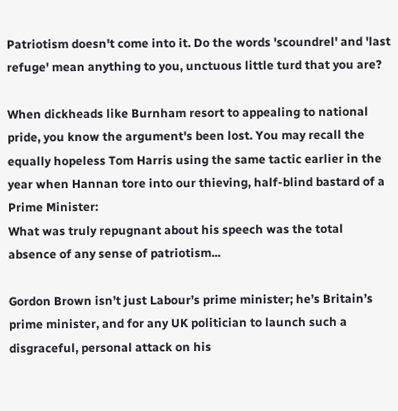Patriotism doesn't come into it. Do the words 'scoundrel' and 'last refuge' mean anything to you, unctuous little turd that you are?

When dickheads like Burnham resort to appealing to national pride, you know the argument's been lost. You may recall the equally hopeless Tom Harris using the same tactic earlier in the year when Hannan tore into our thieving, half-blind bastard of a Prime Minister:
What was truly repugnant about his speech was the total absence of any sense of patriotism...

Gordon Brown isn’t just Labour’s prime minister; he’s Britain’s prime minister, and for any UK politician to launch such a disgraceful, personal attack on his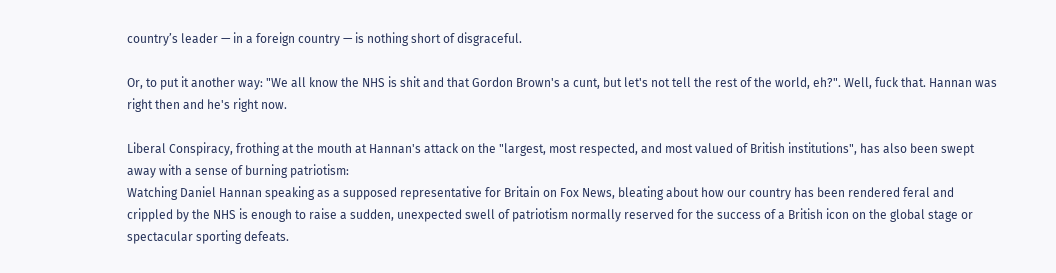country’s leader — in a foreign country — is nothing short of disgraceful.

Or, to put it another way: "We all know the NHS is shit and that Gordon Brown's a cunt, but let's not tell the rest of the world, eh?". Well, fuck that. Hannan was right then and he's right now.

Liberal Conspiracy, frothing at the mouth at Hannan's attack on the "largest, most respected, and most valued of British institutions", has also been swept away with a sense of burning patriotism:
Watching Daniel Hannan speaking as a supposed representative for Britain on Fox News, bleating about how our country has been rendered feral and crippled by the NHS is enough to raise a sudden, unexpected swell of patriotism normally reserved for the success of a British icon on the global stage or spectacular sporting defeats.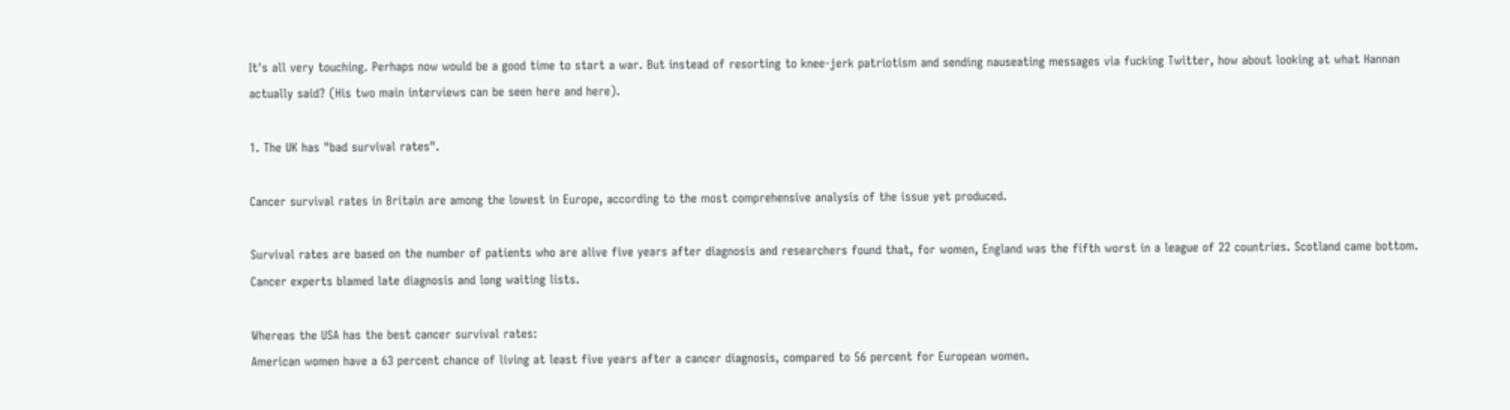It's all very touching. Perhaps now would be a good time to start a war. But instead of resorting to knee-jerk patriotism and sending nauseating messages via fucking Twitter, how about looking at what Hannan actually said? (His two main interviews can be seen here and here).

1. The UK has "bad survival rates".

Cancer survival rates in Britain are among the lowest in Europe, according to the most comprehensive analysis of the issue yet produced.

Survival rates are based on the number of patients who are alive five years after diagnosis and researchers found that, for women, England was the fifth worst in a league of 22 countries. Scotland came bottom. Cancer experts blamed late diagnosis and long waiting lists.

Whereas the USA has the best cancer survival rates:
American women have a 63 percent chance of living at least five years after a cancer diagnosis, compared to 56 percent for European women.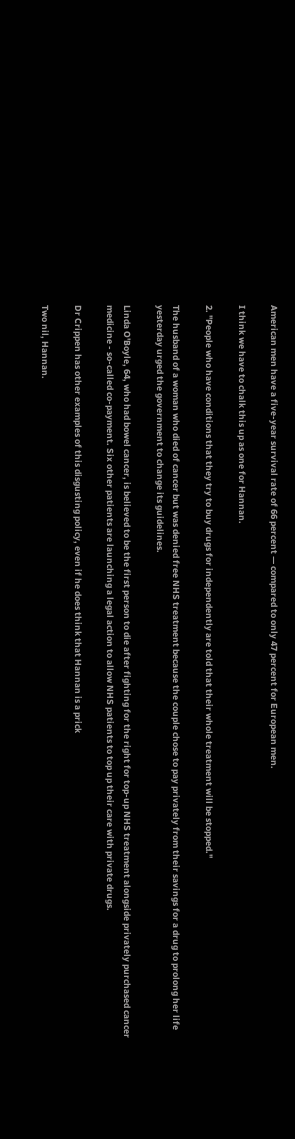American men have a five-year survival rate of 66 percent — compared to only 47 percent for European men.

I think we have to chalk this up as one for Hannan.

2. "People who have conditions that they try to buy drugs for independently are told that their whole treatment will be stopped."

The husband of a woman who died of cancer but was denied free NHS treatment because the couple chose to pay privately from their savings for a drug to prolong her life yesterday urged the government to change its guidelines.

Linda O'Boyle, 64, who had bowel cancer, is believed to be the first person to die after fighting for the right for top-up NHS treatment alongside privately purchased cancer medicine - so-called co-payment. Six other patients are launching a legal action to allow NHS patients to top up their care with private drugs.

Dr Crippen has other examples of this disgusting policy, even if he does think that Hannan is a prick

Two nil, Hannan.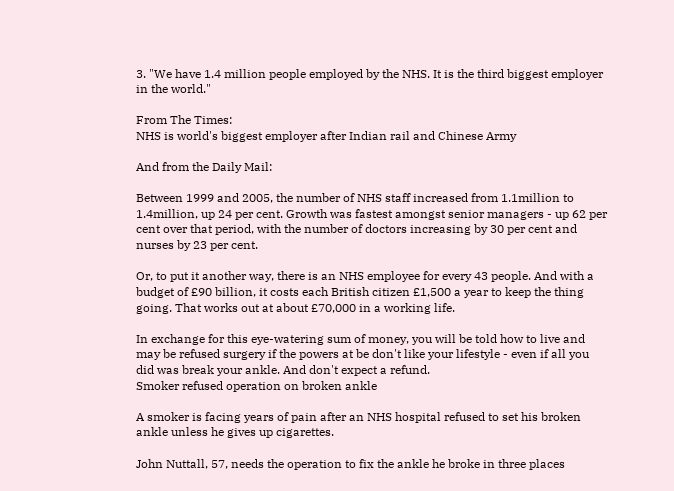3. "We have 1.4 million people employed by the NHS. It is the third biggest employer in the world."

From The Times:
NHS is world's biggest employer after Indian rail and Chinese Army

And from the Daily Mail:

Between 1999 and 2005, the number of NHS staff increased from 1.1million to 1.4million, up 24 per cent. Growth was fastest amongst senior managers - up 62 per cent over that period, with the number of doctors increasing by 30 per cent and nurses by 23 per cent.

Or, to put it another way, there is an NHS employee for every 43 people. And with a budget of £90 billion, it costs each British citizen £1,500 a year to keep the thing going. That works out at about £70,000 in a working life.

In exchange for this eye-watering sum of money, you will be told how to live and may be refused surgery if the powers at be don't like your lifestyle - even if all you did was break your ankle. And don't expect a refund.
Smoker refused operation on broken ankle

A smoker is facing years of pain after an NHS hospital refused to set his broken ankle unless he gives up cigarettes.

John Nuttall, 57, needs the operation to fix the ankle he broke in three places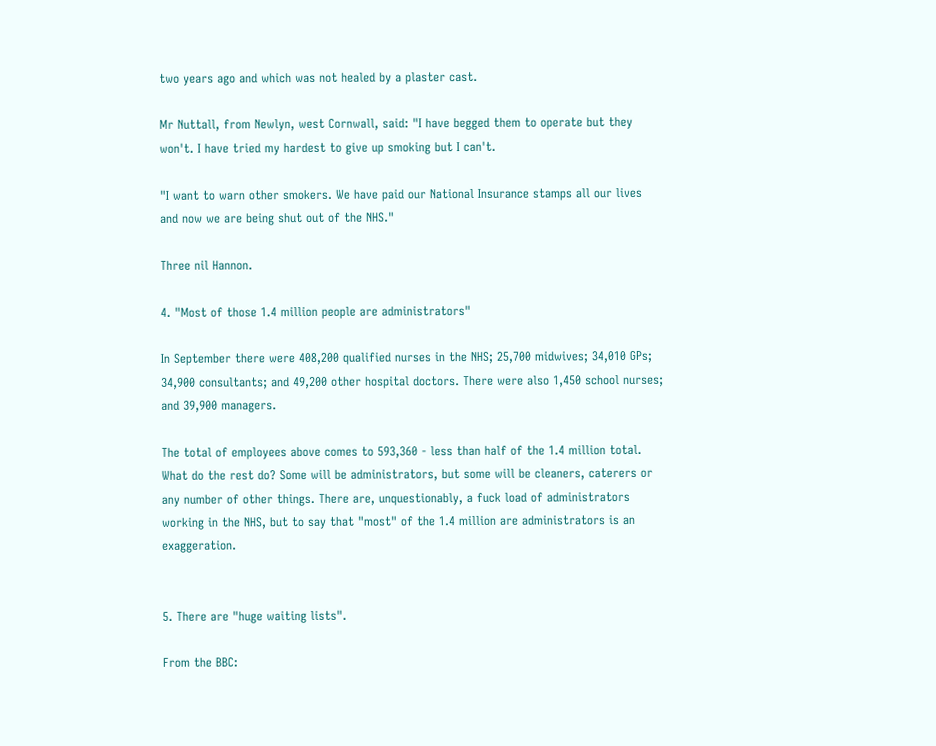two years ago and which was not healed by a plaster cast.

Mr Nuttall, from Newlyn, west Cornwall, said: "I have begged them to operate but they won't. I have tried my hardest to give up smoking but I can't.

"I want to warn other smokers. We have paid our National Insurance stamps all our lives and now we are being shut out of the NHS."

Three nil Hannon.

4. "Most of those 1.4 million people are administrators"

In September there were 408,200 qualified nurses in the NHS; 25,700 midwives; 34,010 GPs; 34,900 consultants; and 49,200 other hospital doctors. There were also 1,450 school nurses; and 39,900 managers.

The total of employees above comes to 593,360 - less than half of the 1.4 million total. What do the rest do? Some will be administrators, but some will be cleaners, caterers or any number of other things. There are, unquestionably, a fuck load of administrators working in the NHS, but to say that "most" of the 1.4 million are administrators is an exaggeration.


5. There are "huge waiting lists".

From the BBC: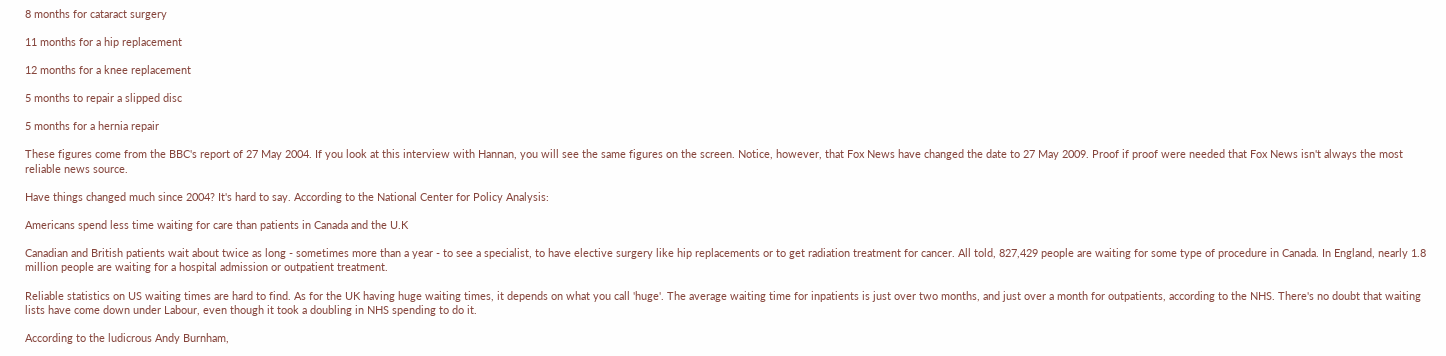8 months for cataract surgery

11 months for a hip replacement

12 months for a knee replacement

5 months to repair a slipped disc

5 months for a hernia repair

These figures come from the BBC's report of 27 May 2004. If you look at this interview with Hannan, you will see the same figures on the screen. Notice, however, that Fox News have changed the date to 27 May 2009. Proof if proof were needed that Fox News isn't always the most reliable news source.

Have things changed much since 2004? It's hard to say. According to the National Center for Policy Analysis:

Americans spend less time waiting for care than patients in Canada and the U.K

Canadian and British patients wait about twice as long - sometimes more than a year - to see a specialist, to have elective surgery like hip replacements or to get radiation treatment for cancer. All told, 827,429 people are waiting for some type of procedure in Canada. In England, nearly 1.8 million people are waiting for a hospital admission or outpatient treatment.

Reliable statistics on US waiting times are hard to find. As for the UK having huge waiting times, it depends on what you call 'huge'. The average waiting time for inpatients is just over two months, and just over a month for outpatients, according to the NHS. There's no doubt that waiting lists have come down under Labour, even though it took a doubling in NHS spending to do it.

According to the ludicrous Andy Burnham,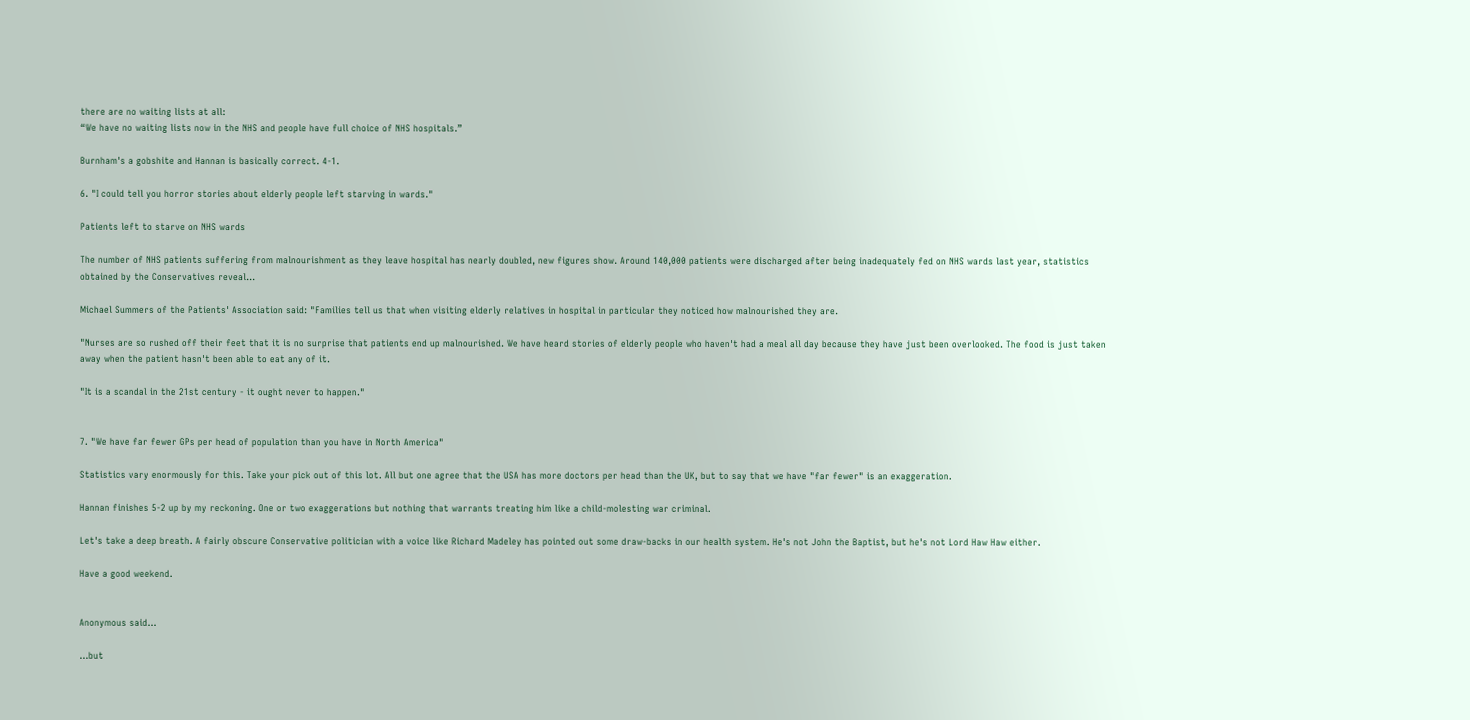there are no waiting lists at all:
“We have no waiting lists now in the NHS and people have full choice of NHS hospitals.”

Burnham's a gobshite and Hannan is basically correct. 4-1.

6. "I could tell you horror stories about elderly people left starving in wards."

Patients left to starve on NHS wards

The number of NHS patients suffering from malnourishment as they leave hospital has nearly doubled, new figures show. Around 140,000 patients were discharged after being inadequately fed on NHS wards last year, statistics obtained by the Conservatives reveal...

Michael Summers of the Patients' Association said: "Families tell us that when visiting elderly relatives in hospital in particular they noticed how malnourished they are.

"Nurses are so rushed off their feet that it is no surprise that patients end up malnourished. We have heard stories of elderly people who haven't had a meal all day because they have just been overlooked. The food is just taken away when the patient hasn't been able to eat any of it.

"It is a scandal in the 21st century - it ought never to happen."


7. "We have far fewer GPs per head of population than you have in North America"

Statistics vary enormously for this. Take your pick out of this lot. All but one agree that the USA has more doctors per head than the UK, but to say that we have "far fewer" is an exaggeration.

Hannan finishes 5-2 up by my reckoning. One or two exaggerations but nothing that warrants treating him like a child-molesting war criminal.

Let's take a deep breath. A fairly obscure Conservative politician with a voice like Richard Madeley has pointed out some draw-backs in our health system. He's not John the Baptist, but he's not Lord Haw Haw either.

Have a good weekend.


Anonymous said...

...but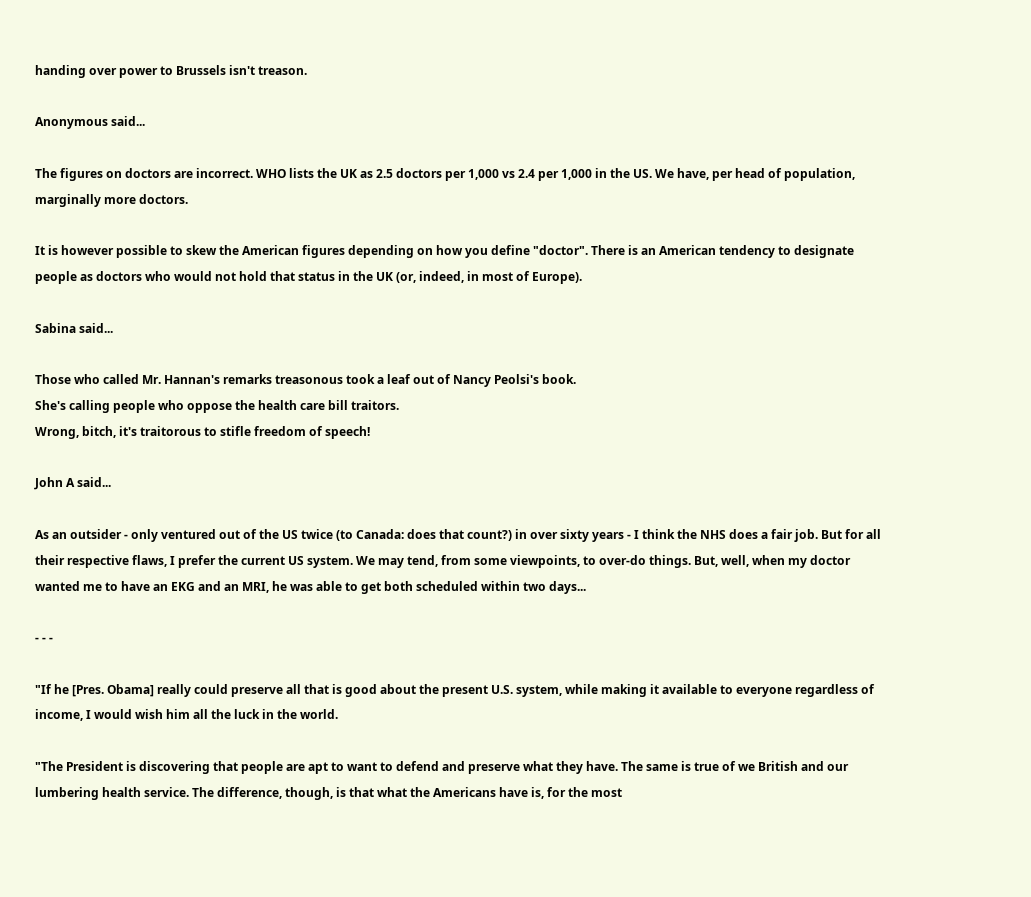handing over power to Brussels isn't treason.

Anonymous said...

The figures on doctors are incorrect. WHO lists the UK as 2.5 doctors per 1,000 vs 2.4 per 1,000 in the US. We have, per head of population, marginally more doctors.

It is however possible to skew the American figures depending on how you define "doctor". There is an American tendency to designate people as doctors who would not hold that status in the UK (or, indeed, in most of Europe).

Sabina said...

Those who called Mr. Hannan's remarks treasonous took a leaf out of Nancy Peolsi's book.
She's calling people who oppose the health care bill traitors.
Wrong, bitch, it's traitorous to stifle freedom of speech!

John A said...

As an outsider - only ventured out of the US twice (to Canada: does that count?) in over sixty years - I think the NHS does a fair job. But for all their respective flaws, I prefer the current US system. We may tend, from some viewpoints, to over-do things. But, well, when my doctor wanted me to have an EKG and an MRI, he was able to get both scheduled within two days...

- - -

"If he [Pres. Obama] really could preserve all that is good about the present U.S. system, while making it available to everyone regardless of income, I would wish him all the luck in the world.

"The President is discovering that people are apt to want to defend and preserve what they have. The same is true of we British and our lumbering health service. The difference, though, is that what the Americans have is, for the most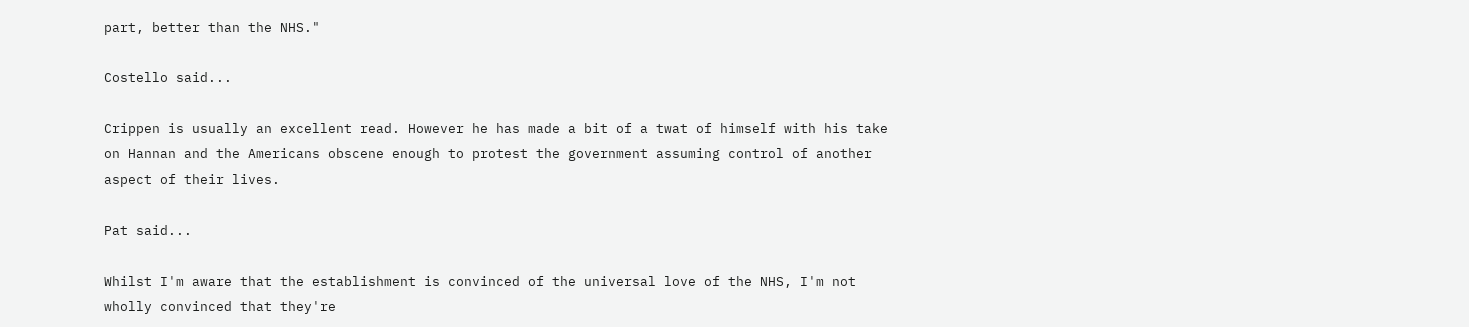part, better than the NHS."

Costello said...

Crippen is usually an excellent read. However he has made a bit of a twat of himself with his take on Hannan and the Americans obscene enough to protest the government assuming control of another aspect of their lives.

Pat said...

Whilst I'm aware that the establishment is convinced of the universal love of the NHS, I'm not wholly convinced that they're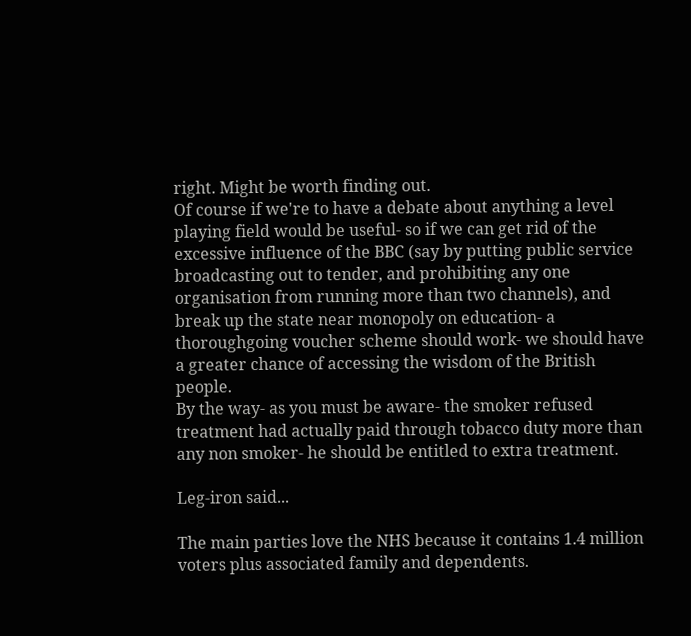right. Might be worth finding out.
Of course if we're to have a debate about anything a level playing field would be useful- so if we can get rid of the excessive influence of the BBC (say by putting public service broadcasting out to tender, and prohibiting any one organisation from running more than two channels), and break up the state near monopoly on education- a thoroughgoing voucher scheme should work- we should have a greater chance of accessing the wisdom of the British people.
By the way- as you must be aware- the smoker refused treatment had actually paid through tobacco duty more than any non smoker- he should be entitled to extra treatment.

Leg-iron said...

The main parties love the NHS because it contains 1.4 million voters plus associated family and dependents.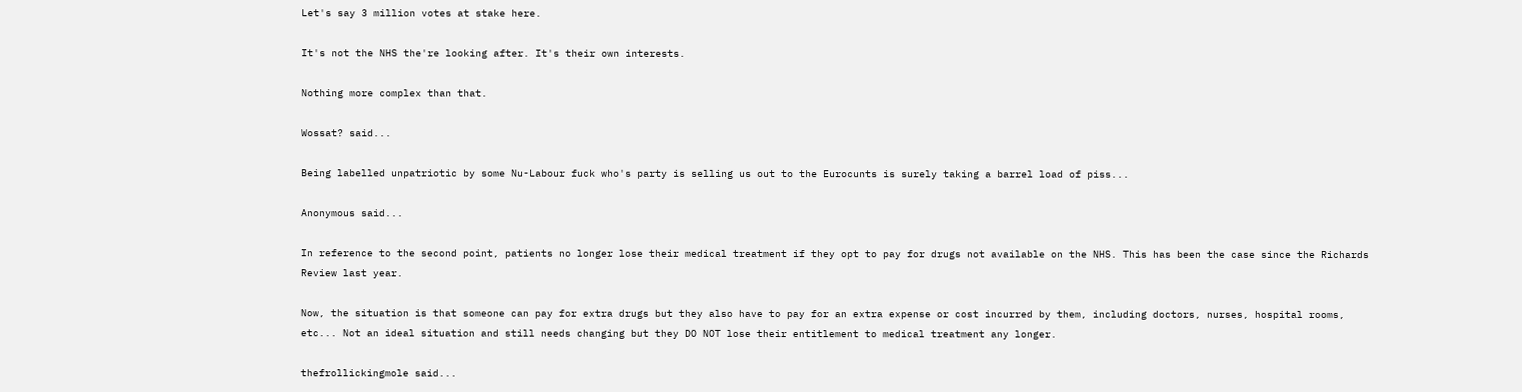Let's say 3 million votes at stake here.

It's not the NHS the're looking after. It's their own interests.

Nothing more complex than that.

Wossat? said...

Being labelled unpatriotic by some Nu-Labour fuck who's party is selling us out to the Eurocunts is surely taking a barrel load of piss...

Anonymous said...

In reference to the second point, patients no longer lose their medical treatment if they opt to pay for drugs not available on the NHS. This has been the case since the Richards Review last year.

Now, the situation is that someone can pay for extra drugs but they also have to pay for an extra expense or cost incurred by them, including doctors, nurses, hospital rooms, etc... Not an ideal situation and still needs changing but they DO NOT lose their entitlement to medical treatment any longer.

thefrollickingmole said...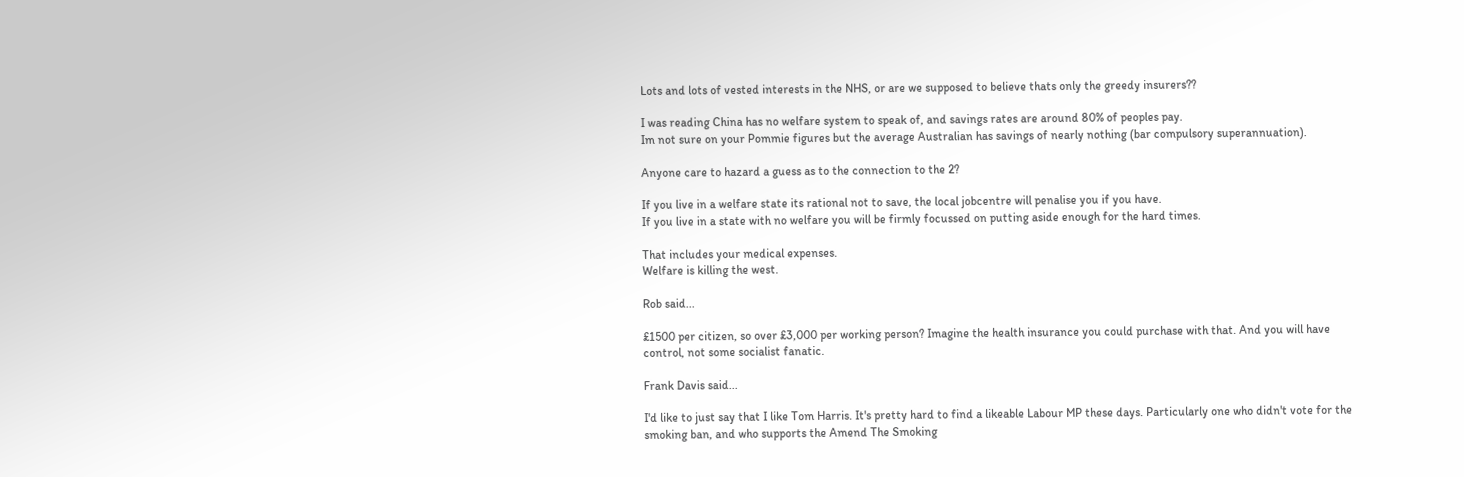Lots and lots of vested interests in the NHS, or are we supposed to believe thats only the greedy insurers??

I was reading China has no welfare system to speak of, and savings rates are around 80% of peoples pay.
Im not sure on your Pommie figures but the average Australian has savings of nearly nothing (bar compulsory superannuation).

Anyone care to hazard a guess as to the connection to the 2?

If you live in a welfare state its rational not to save, the local jobcentre will penalise you if you have.
If you live in a state with no welfare you will be firmly focussed on putting aside enough for the hard times.

That includes your medical expenses.
Welfare is killing the west.

Rob said...

£1500 per citizen, so over £3,000 per working person? Imagine the health insurance you could purchase with that. And you will have control, not some socialist fanatic.

Frank Davis said...

I'd like to just say that I like Tom Harris. It's pretty hard to find a likeable Labour MP these days. Particularly one who didn't vote for the smoking ban, and who supports the Amend The Smoking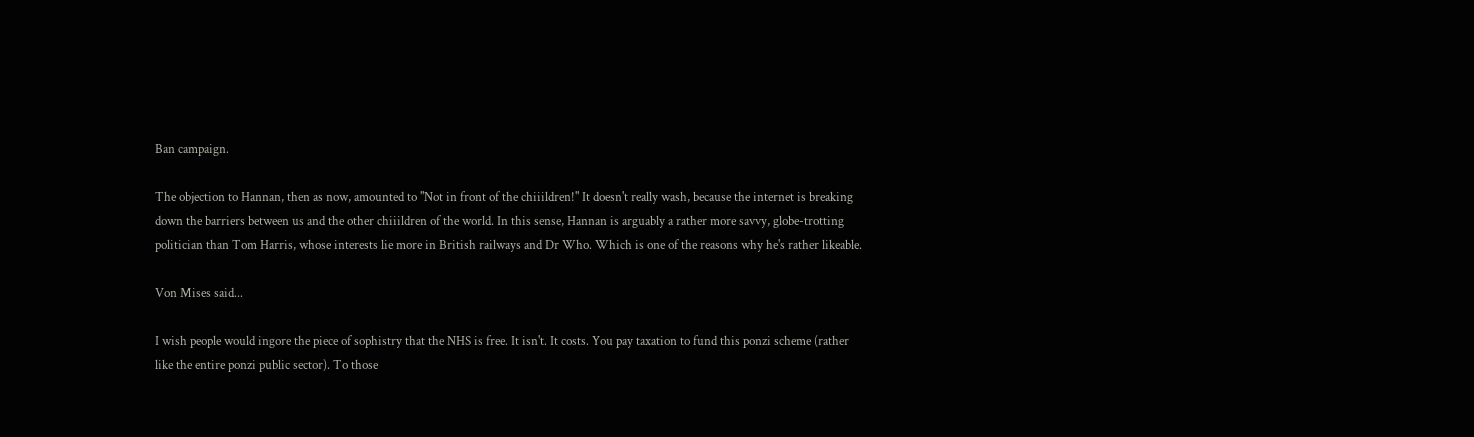Ban campaign.

The objection to Hannan, then as now, amounted to "Not in front of the chiiildren!" It doesn't really wash, because the internet is breaking down the barriers between us and the other chiiildren of the world. In this sense, Hannan is arguably a rather more savvy, globe-trotting politician than Tom Harris, whose interests lie more in British railways and Dr Who. Which is one of the reasons why he's rather likeable.

Von Mises said...

I wish people would ingore the piece of sophistry that the NHS is free. It isn't. It costs. You pay taxation to fund this ponzi scheme (rather like the entire ponzi public sector). To those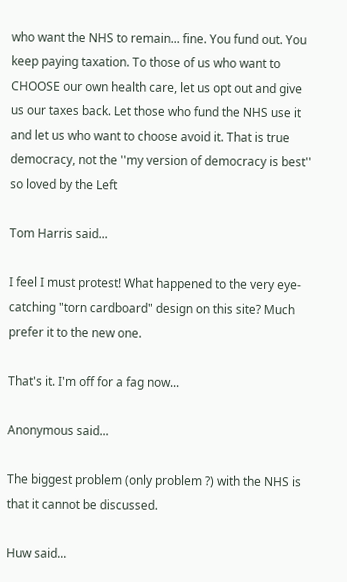who want the NHS to remain... fine. You fund out. You keep paying taxation. To those of us who want to CHOOSE our own health care, let us opt out and give us our taxes back. Let those who fund the NHS use it and let us who want to choose avoid it. That is true democracy, not the ''my version of democracy is best'' so loved by the Left

Tom Harris said...

I feel I must protest! What happened to the very eye-catching "torn cardboard" design on this site? Much prefer it to the new one.

That's it. I'm off for a fag now...

Anonymous said...

The biggest problem (only problem ?) with the NHS is that it cannot be discussed.

Huw said...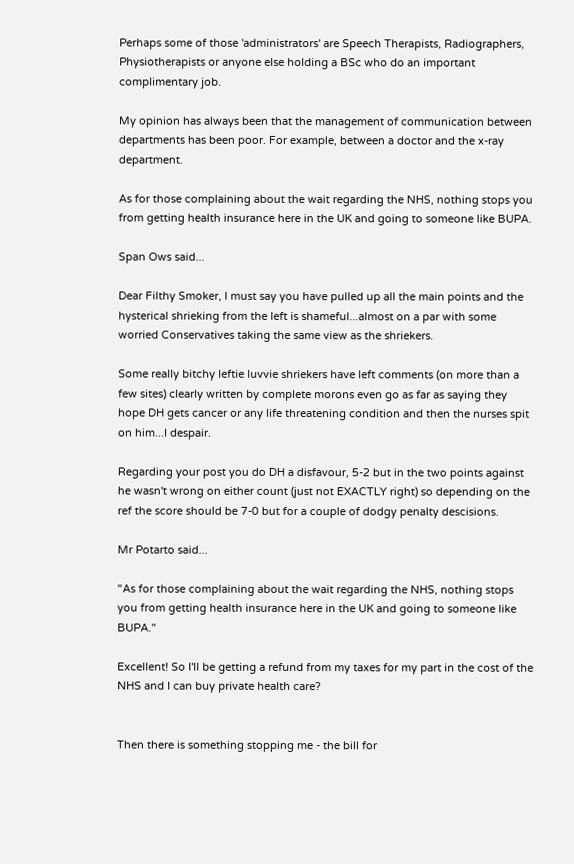Perhaps some of those 'administrators' are Speech Therapists, Radiographers, Physiotherapists or anyone else holding a BSc who do an important complimentary job.

My opinion has always been that the management of communication between departments has been poor. For example, between a doctor and the x-ray department.

As for those complaining about the wait regarding the NHS, nothing stops you from getting health insurance here in the UK and going to someone like BUPA.

Span Ows said...

Dear Filthy Smoker, I must say you have pulled up all the main points and the hysterical shrieking from the left is shameful...almost on a par with some worried Conservatives taking the same view as the shriekers.

Some really bitchy leftie luvvie shriekers have left comments (on more than a few sites) clearly written by complete morons even go as far as saying they hope DH gets cancer or any life threatening condition and then the nurses spit on him...I despair.

Regarding your post you do DH a disfavour, 5-2 but in the two points against he wasn't wrong on either count (just not EXACTLY right) so depending on the ref the score should be 7-0 but for a couple of dodgy penalty descisions.

Mr Potarto said...

"As for those complaining about the wait regarding the NHS, nothing stops you from getting health insurance here in the UK and going to someone like BUPA."

Excellent! So I'll be getting a refund from my taxes for my part in the cost of the NHS and I can buy private health care?


Then there is something stopping me - the bill for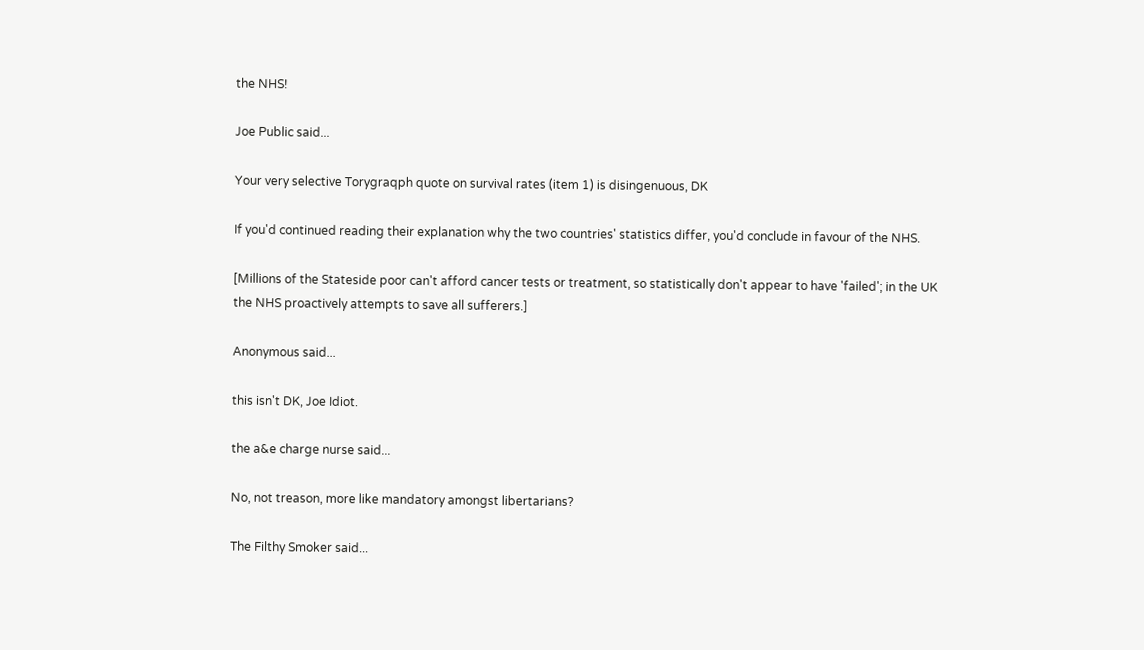the NHS!

Joe Public said...

Your very selective Torygraqph quote on survival rates (item 1) is disingenuous, DK

If you'd continued reading their explanation why the two countries' statistics differ, you'd conclude in favour of the NHS.

[Millions of the Stateside poor can't afford cancer tests or treatment, so statistically don't appear to have 'failed'; in the UK the NHS proactively attempts to save all sufferers.]

Anonymous said...

this isn't DK, Joe Idiot.

the a&e charge nurse said...

No, not treason, more like mandatory amongst libertarians?

The Filthy Smoker said...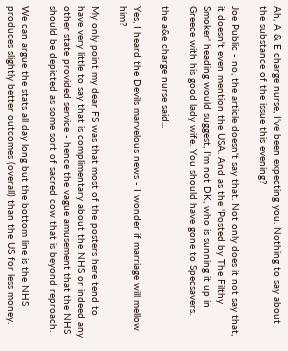Ah, A & E charge nurse, I've been expecting you. Nothing to say about the substance of the issue this evening?

Joe Public - no, the article doesn't say that. Not only does it not say that, it doesn't even mention the USA. And as the 'Posted by The Filthy Smoker' heading would suggest, I'm not DK, who is sunning it up in Greece with his good lady wife. You should have gone to Specsavers.

the a&e charge nurse said...

Yes, I heard the Devils marvelous news - I wonder if marriage will mellow him?

My only point my dear FS was that most of the posters here tend to have very little to say that is complimentary about the NHS or indeed any other state provided service - hence the vague amusement that the NHS should be depicted as some sort of sacred cow that is beyond reproach.

We can argue the stats all day long but the bottom line is the NHS produces slightly better outcomes (overall) than the US for less money.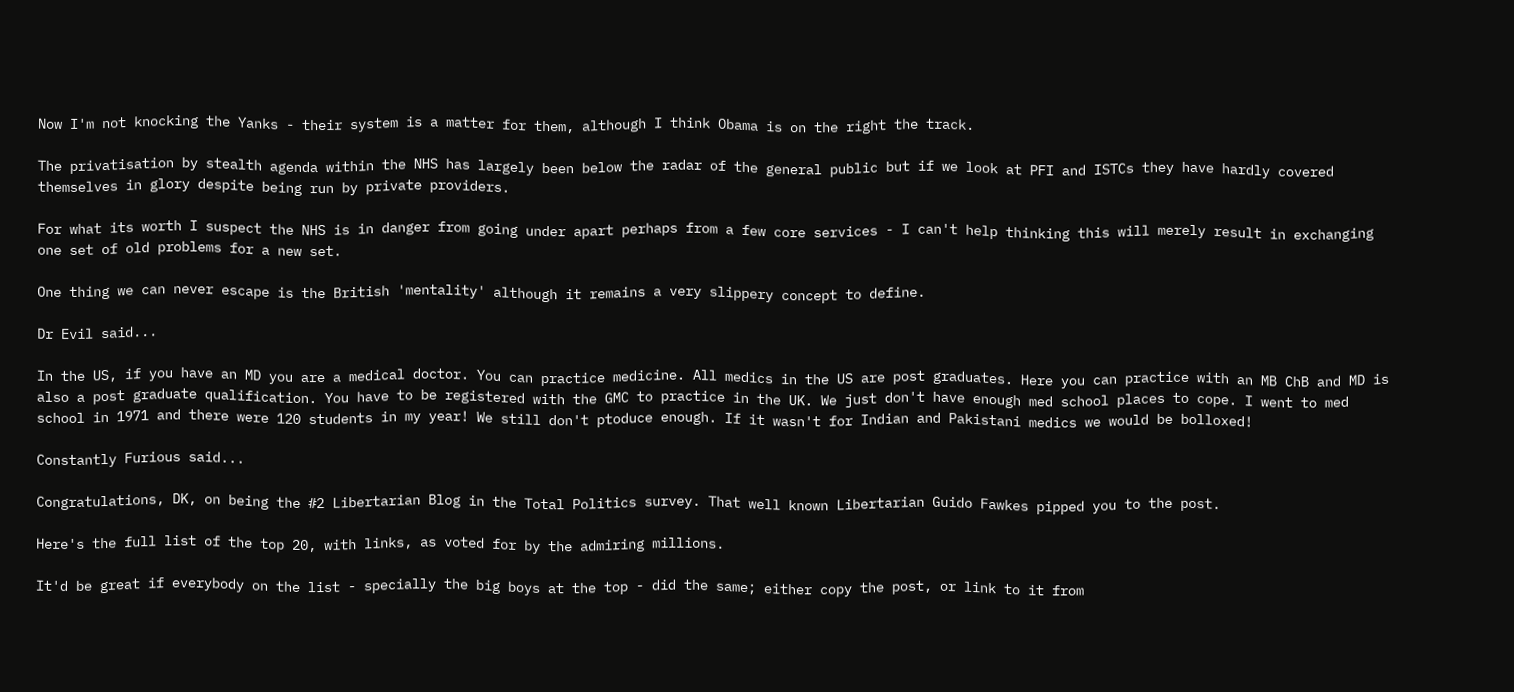Now I'm not knocking the Yanks - their system is a matter for them, although I think Obama is on the right the track.

The privatisation by stealth agenda within the NHS has largely been below the radar of the general public but if we look at PFI and ISTCs they have hardly covered themselves in glory despite being run by private providers.

For what its worth I suspect the NHS is in danger from going under apart perhaps from a few core services - I can't help thinking this will merely result in exchanging one set of old problems for a new set.

One thing we can never escape is the British 'mentality' although it remains a very slippery concept to define.

Dr Evil said...

In the US, if you have an MD you are a medical doctor. You can practice medicine. All medics in the US are post graduates. Here you can practice with an MB ChB and MD is also a post graduate qualification. You have to be registered with the GMC to practice in the UK. We just don't have enough med school places to cope. I went to med school in 1971 and there were 120 students in my year! We still don't ptoduce enough. If it wasn't for Indian and Pakistani medics we would be bolloxed!

Constantly Furious said...

Congratulations, DK, on being the #2 Libertarian Blog in the Total Politics survey. That well known Libertarian Guido Fawkes pipped you to the post.

Here's the full list of the top 20, with links, as voted for by the admiring millions.

It'd be great if everybody on the list - specially the big boys at the top - did the same; either copy the post, or link to it from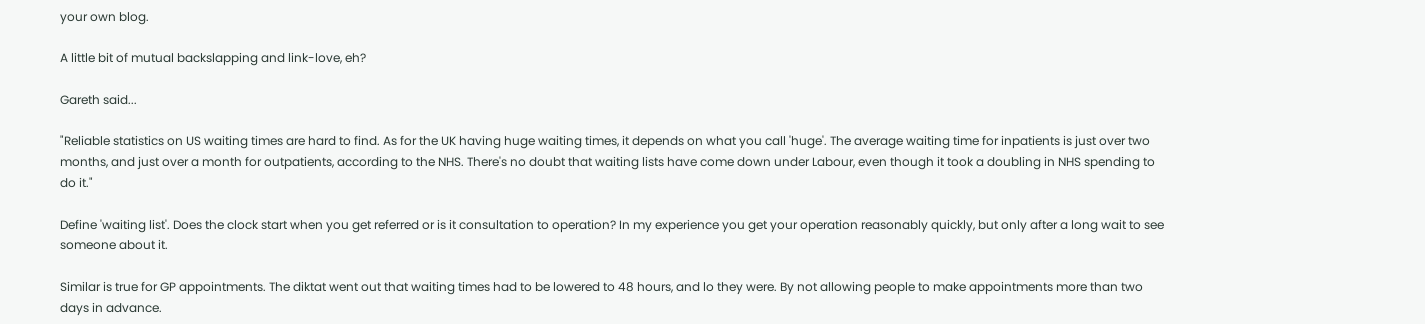your own blog.

A little bit of mutual backslapping and link-love, eh?

Gareth said...

"Reliable statistics on US waiting times are hard to find. As for the UK having huge waiting times, it depends on what you call 'huge'. The average waiting time for inpatients is just over two months, and just over a month for outpatients, according to the NHS. There's no doubt that waiting lists have come down under Labour, even though it took a doubling in NHS spending to do it."

Define 'waiting list'. Does the clock start when you get referred or is it consultation to operation? In my experience you get your operation reasonably quickly, but only after a long wait to see someone about it.

Similar is true for GP appointments. The diktat went out that waiting times had to be lowered to 48 hours, and lo they were. By not allowing people to make appointments more than two days in advance.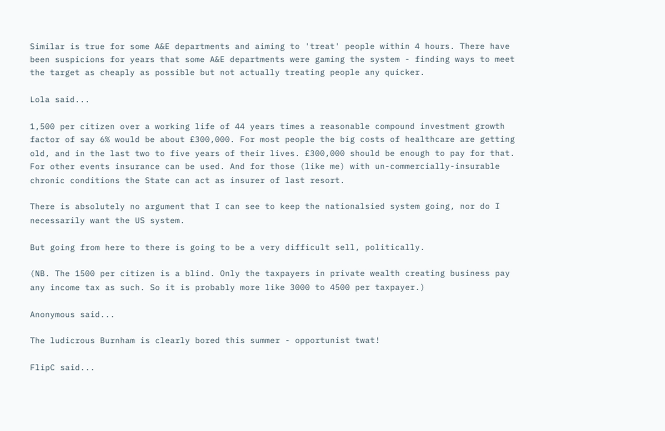Similar is true for some A&E departments and aiming to 'treat' people within 4 hours. There have been suspicions for years that some A&E departments were gaming the system - finding ways to meet the target as cheaply as possible but not actually treating people any quicker.

Lola said...

1,500 per citizen over a working life of 44 years times a reasonable compound investment growth factor of say 6% would be about £300,000. For most people the big costs of healthcare are getting old, and in the last two to five years of their lives. £300,000 should be enough to pay for that. For other events insurance can be used. And for those (like me) with un-commercially-insurable chronic conditions the State can act as insurer of last resort.

There is absolutely no argument that I can see to keep the nationalsied system going, nor do I necessarily want the US system.

But going from here to there is going to be a very difficult sell, politically.

(NB. The 1500 per citizen is a blind. Only the taxpayers in private wealth creating business pay any income tax as such. So it is probably more like 3000 to 4500 per taxpayer.)

Anonymous said...

The ludicrous Burnham is clearly bored this summer - opportunist twat!

FlipC said...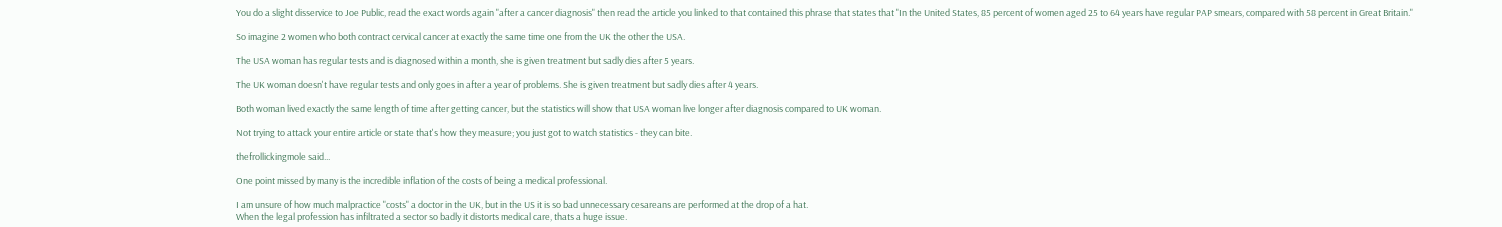You do a slight disservice to Joe Public, read the exact words again "after a cancer diagnosis" then read the article you linked to that contained this phrase that states that "In the United States, 85 percent of women aged 25 to 64 years have regular PAP smears, compared with 58 percent in Great Britain."

So imagine 2 women who both contract cervical cancer at exactly the same time one from the UK the other the USA.

The USA woman has regular tests and is diagnosed within a month, she is given treatment but sadly dies after 5 years.

The UK woman doesn't have regular tests and only goes in after a year of problems. She is given treatment but sadly dies after 4 years.

Both woman lived exactly the same length of time after getting cancer, but the statistics will show that USA woman live longer after diagnosis compared to UK woman.

Not trying to attack your entire article or state that's how they measure; you just got to watch statistics - they can bite.

thefrollickingmole said...

One point missed by many is the incredible inflation of the costs of being a medical professional.

I am unsure of how much malpractice "costs" a doctor in the UK, but in the US it is so bad unnecessary cesareans are performed at the drop of a hat.
When the legal profession has infiltrated a sector so badly it distorts medical care, thats a huge issue.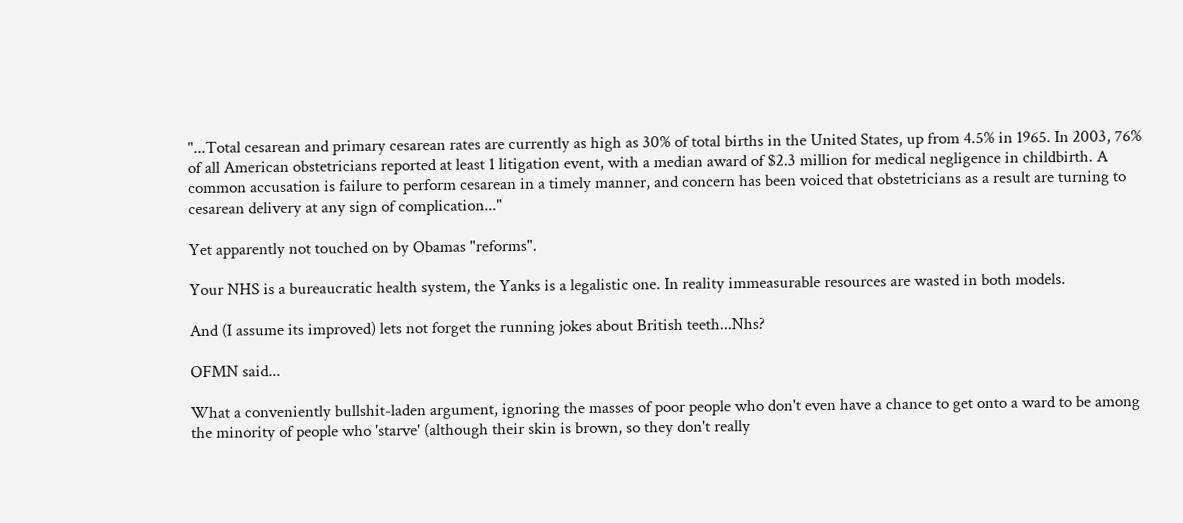"...Total cesarean and primary cesarean rates are currently as high as 30% of total births in the United States, up from 4.5% in 1965. In 2003, 76% of all American obstetricians reported at least 1 litigation event, with a median award of $2.3 million for medical negligence in childbirth. A common accusation is failure to perform cesarean in a timely manner, and concern has been voiced that obstetricians as a result are turning to cesarean delivery at any sign of complication..."

Yet apparently not touched on by Obamas "reforms".

Your NHS is a bureaucratic health system, the Yanks is a legalistic one. In reality immeasurable resources are wasted in both models.

And (I assume its improved) lets not forget the running jokes about British teeth...Nhs?

OFMN said...

What a conveniently bullshit-laden argument, ignoring the masses of poor people who don't even have a chance to get onto a ward to be among the minority of people who 'starve' (although their skin is brown, so they don't really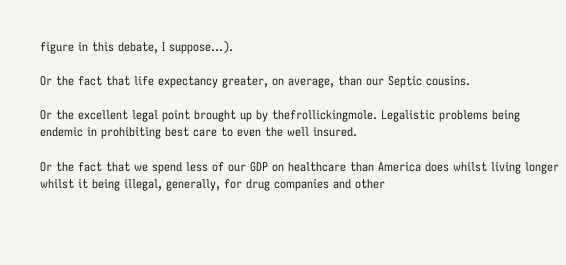figure in this debate, I suppose...).

Or the fact that life expectancy greater, on average, than our Septic cousins.

Or the excellent legal point brought up by thefrollickingmole. Legalistic problems being endemic in prohibiting best care to even the well insured.

Or the fact that we spend less of our GDP on healthcare than America does whilst living longer whilst it being illegal, generally, for drug companies and other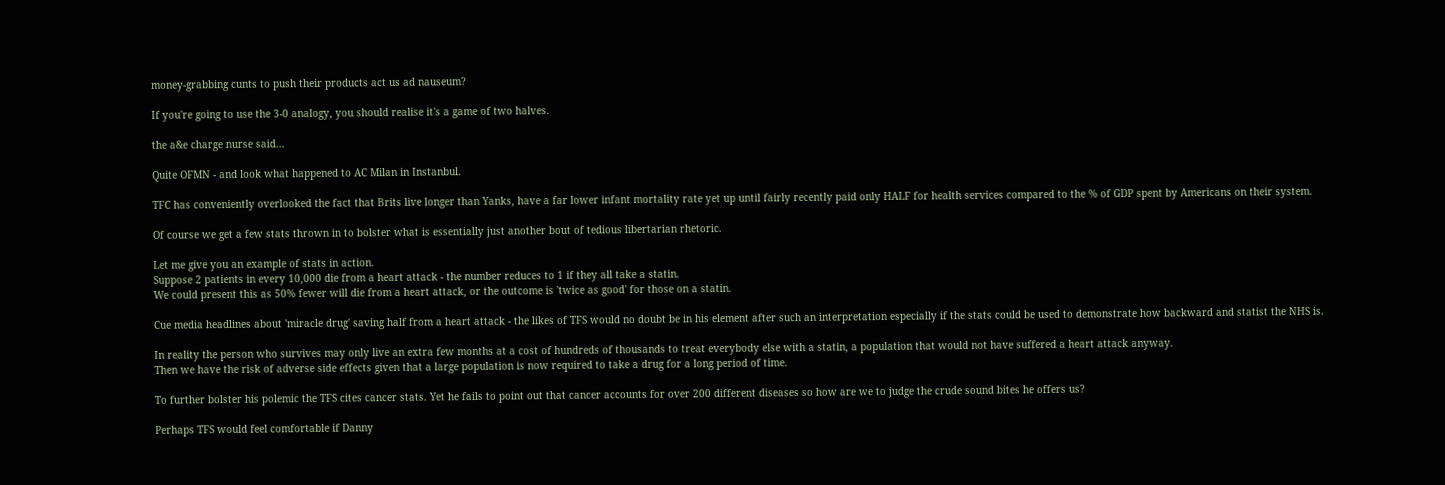money-grabbing cunts to push their products act us ad nauseum?

If you're going to use the 3-0 analogy, you should realise it's a game of two halves.

the a&e charge nurse said...

Quite OFMN - and look what happened to AC Milan in Instanbul.

TFC has conveniently overlooked the fact that Brits live longer than Yanks, have a far lower infant mortality rate yet up until fairly recently paid only HALF for health services compared to the % of GDP spent by Americans on their system.

Of course we get a few stats thrown in to bolster what is essentially just another bout of tedious libertarian rhetoric.

Let me give you an example of stats in action.
Suppose 2 patients in every 10,000 die from a heart attack - the number reduces to 1 if they all take a statin.
We could present this as 50% fewer will die from a heart attack, or the outcome is 'twice as good' for those on a statin.

Cue media headlines about 'miracle drug' saving half from a heart attack - the likes of TFS would no doubt be in his element after such an interpretation especially if the stats could be used to demonstrate how backward and statist the NHS is.

In reality the person who survives may only live an extra few months at a cost of hundreds of thousands to treat everybody else with a statin, a population that would not have suffered a heart attack anyway.
Then we have the risk of adverse side effects given that a large population is now required to take a drug for a long period of time.

To further bolster his polemic the TFS cites cancer stats. Yet he fails to point out that cancer accounts for over 200 different diseases so how are we to judge the crude sound bites he offers us?

Perhaps TFS would feel comfortable if Danny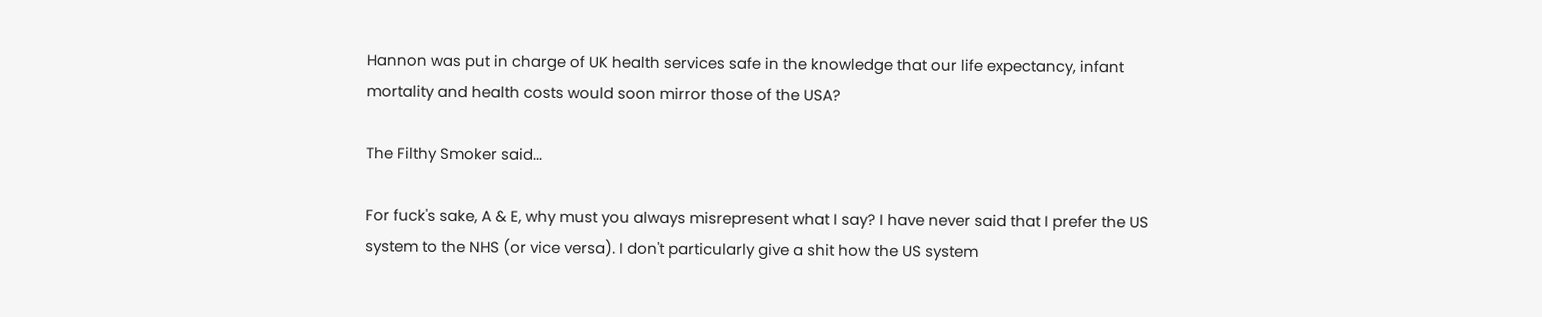Hannon was put in charge of UK health services safe in the knowledge that our life expectancy, infant mortality and health costs would soon mirror those of the USA?

The Filthy Smoker said...

For fuck's sake, A & E, why must you always misrepresent what I say? I have never said that I prefer the US system to the NHS (or vice versa). I don't particularly give a shit how the US system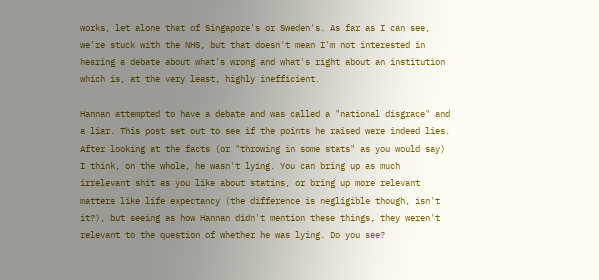works, let alone that of Singapore's or Sweden's. As far as I can see, we're stuck with the NHS, but that doesn't mean I'm not interested in hearing a debate about what's wrong and what's right about an institution which is, at the very least, highly inefficient.

Hannan attempted to have a debate and was called a "national disgrace" and a liar. This post set out to see if the points he raised were indeed lies. After looking at the facts (or "throwing in some stats" as you would say) I think, on the whole, he wasn't lying. You can bring up as much irrelevant shit as you like about statins, or bring up more relevant matters like life expectancy (the difference is negligible though, isn't it?), but seeing as how Hannan didn't mention these things, they weren't relevant to the question of whether he was lying. Do you see?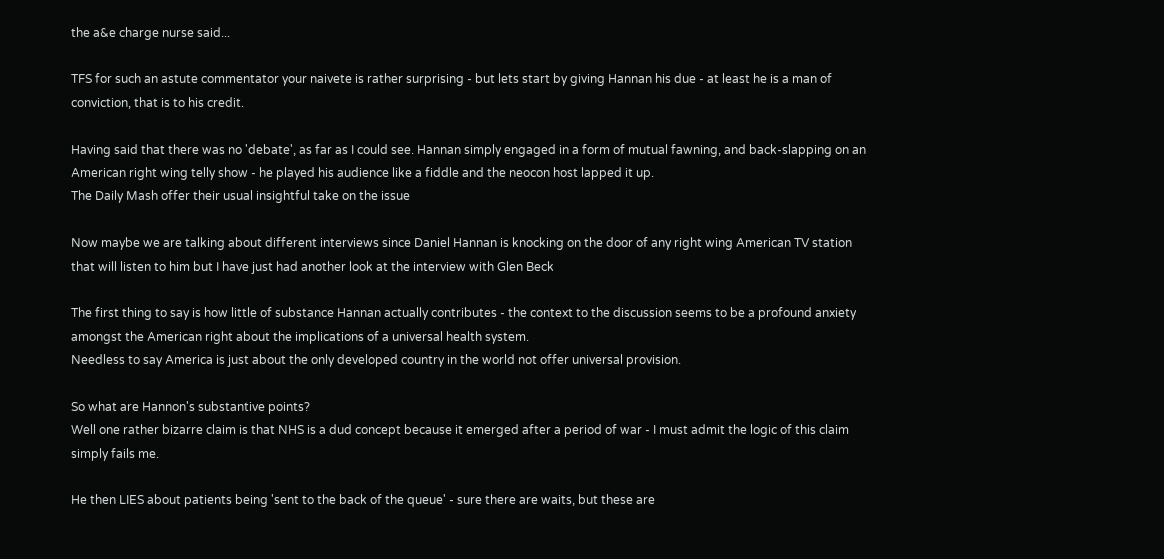the a&e charge nurse said...

TFS for such an astute commentator your naivete is rather surprising - but lets start by giving Hannan his due - at least he is a man of conviction, that is to his credit.

Having said that there was no 'debate', as far as I could see. Hannan simply engaged in a form of mutual fawning, and back-slapping on an American right wing telly show - he played his audience like a fiddle and the neocon host lapped it up.
The Daily Mash offer their usual insightful take on the issue

Now maybe we are talking about different interviews since Daniel Hannan is knocking on the door of any right wing American TV station that will listen to him but I have just had another look at the interview with Glen Beck

The first thing to say is how little of substance Hannan actually contributes - the context to the discussion seems to be a profound anxiety amongst the American right about the implications of a universal health system.
Needless to say America is just about the only developed country in the world not offer universal provision.

So what are Hannon's substantive points?
Well one rather bizarre claim is that NHS is a dud concept because it emerged after a period of war - I must admit the logic of this claim simply fails me.

He then LIES about patients being 'sent to the back of the queue' - sure there are waits, but these are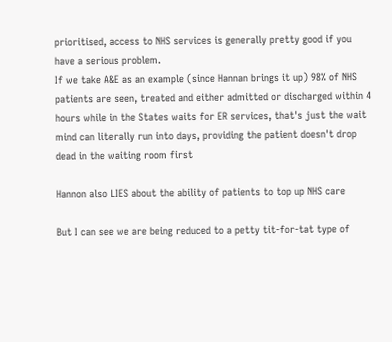prioritised, access to NHS services is generally pretty good if you have a serious problem.
If we take A&E as an example (since Hannan brings it up) 98% of NHS patients are seen, treated and either admitted or discharged within 4 hours while in the States waits for ER services, that's just the wait mind can literally run into days, providing the patient doesn't drop dead in the waiting room first

Hannon also LIES about the ability of patients to top up NHS care

But I can see we are being reduced to a petty tit-for-tat type of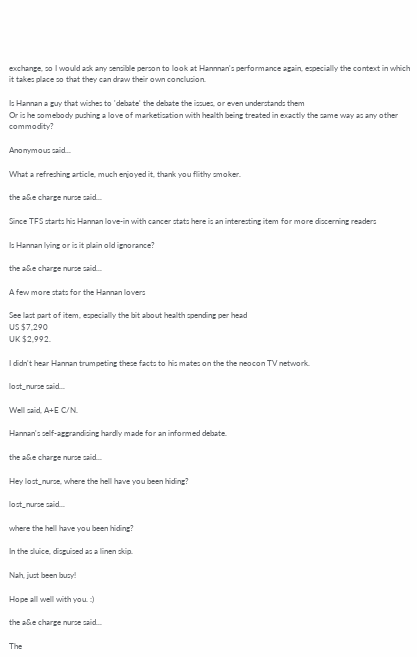exchange, so I would ask any sensible person to look at Hannnan's performance again, especially the context in which it takes place so that they can draw their own conclusion.

Is Hannan a guy that wishes to 'debate' the debate the issues, or even understands them
Or is he somebody pushing a love of marketisation with health being treated in exactly the same way as any other commodity?

Anonymous said...

What a refreshing article, much enjoyed it, thank you flithy smoker.

the a&e charge nurse said...

Since TFS starts his Hannan love-in with cancer stats here is an interesting item for more discerning readers

Is Hannan lying or is it plain old ignorance?

the a&e charge nurse said...

A few more stats for the Hannan lovers

See last part of item, especially the bit about health spending per head
US $7,290
UK $2,992.

I didn't hear Hannan trumpeting these facts to his mates on the the neocon TV network.

lost_nurse said...

Well said, A+E C/N.

Hannan's self-aggrandising hardly made for an informed debate.

the a&e charge nurse said...

Hey lost_nurse, where the hell have you been hiding?

lost_nurse said...

where the hell have you been hiding?

In the sluice, disguised as a linen skip.

Nah, just been busy!

Hope all well with you. :)

the a&e charge nurse said...

The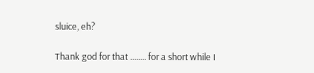sluice, eh?

Thank god for that ........ for a short while I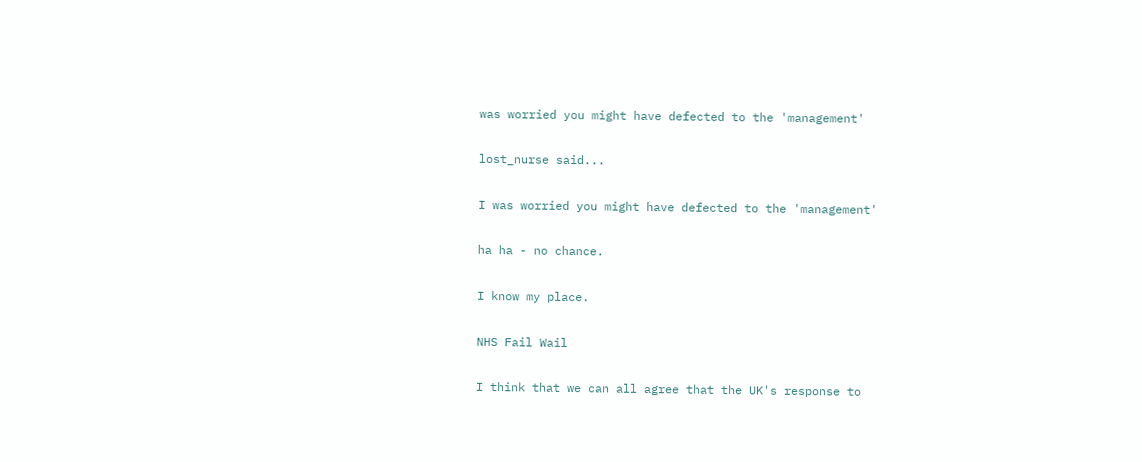was worried you might have defected to the 'management'

lost_nurse said...

I was worried you might have defected to the 'management'

ha ha - no chance.

I know my place.

NHS Fail Wail

I think that we can all agree that the UK's response to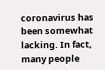coronavirus has been somewhat lacking. In fact, many people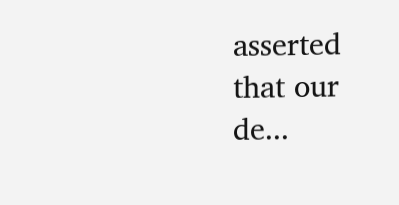asserted that our de...